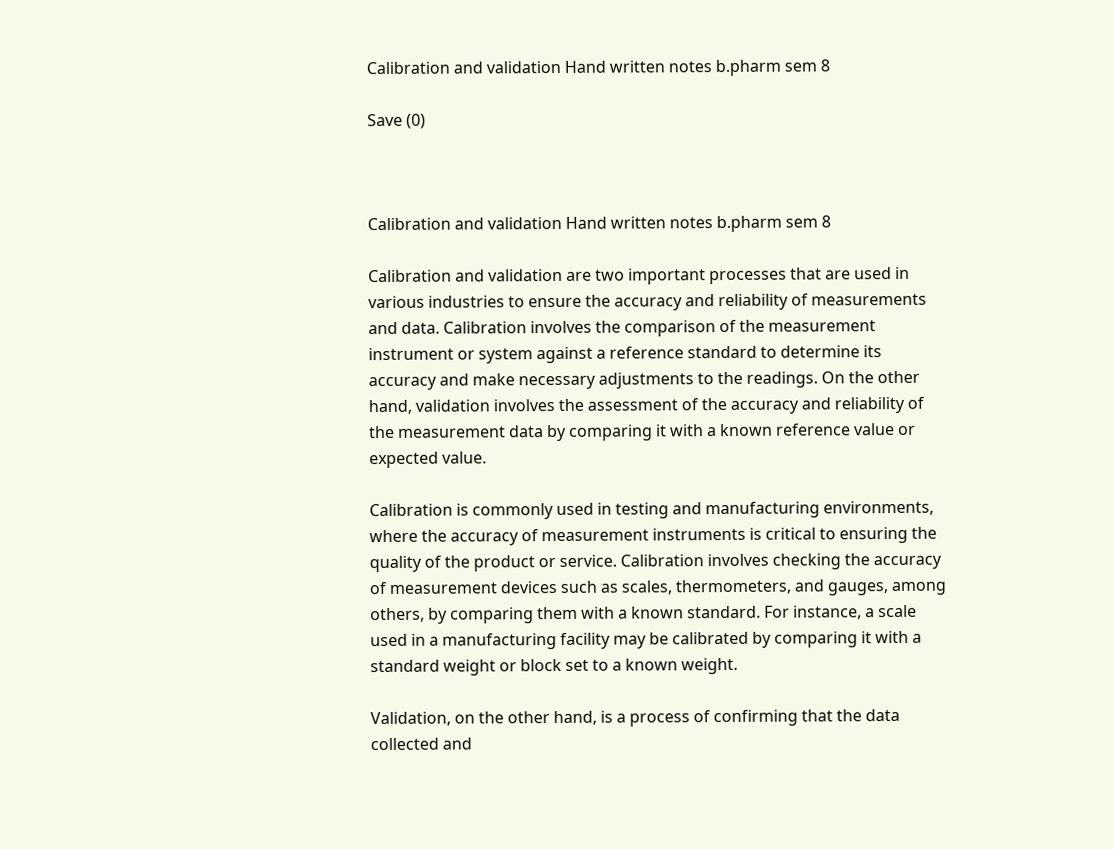Calibration and validation Hand written notes b.pharm sem 8

Save (0)



Calibration and validation Hand written notes b.pharm sem 8

Calibration and validation are two important processes that are used in various industries to ensure the accuracy and reliability of measurements and data. Calibration involves the comparison of the measurement instrument or system against a reference standard to determine its accuracy and make necessary adjustments to the readings. On the other hand, validation involves the assessment of the accuracy and reliability of the measurement data by comparing it with a known reference value or expected value.

Calibration is commonly used in testing and manufacturing environments, where the accuracy of measurement instruments is critical to ensuring the quality of the product or service. Calibration involves checking the accuracy of measurement devices such as scales, thermometers, and gauges, among others, by comparing them with a known standard. For instance, a scale used in a manufacturing facility may be calibrated by comparing it with a standard weight or block set to a known weight.

Validation, on the other hand, is a process of confirming that the data collected and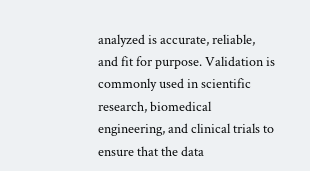analyzed is accurate, reliable, and fit for purpose. Validation is commonly used in scientific research, biomedical engineering, and clinical trials to ensure that the data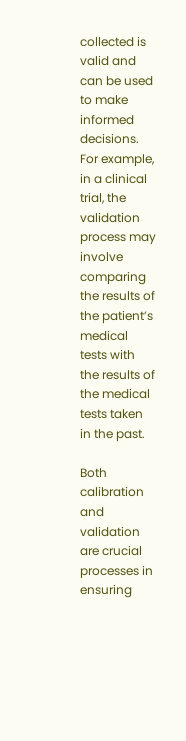collected is valid and can be used to make informed decisions. For example, in a clinical trial, the validation process may involve comparing the results of the patient’s medical tests with the results of the medical tests taken in the past.

Both calibration and validation are crucial processes in ensuring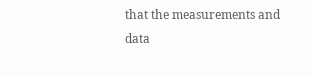that the measurements and data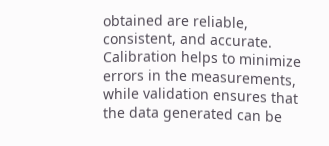obtained are reliable, consistent, and accurate. Calibration helps to minimize errors in the measurements, while validation ensures that the data generated can be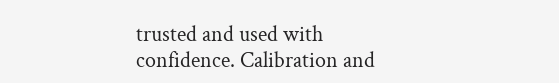trusted and used with confidence. Calibration and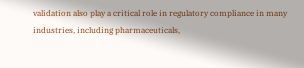validation also play a critical role in regulatory compliance in many industries, including pharmaceuticals,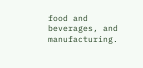food and beverages, and manufacturing.